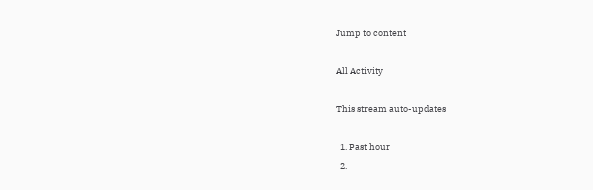Jump to content

All Activity

This stream auto-updates

  1. Past hour
  2.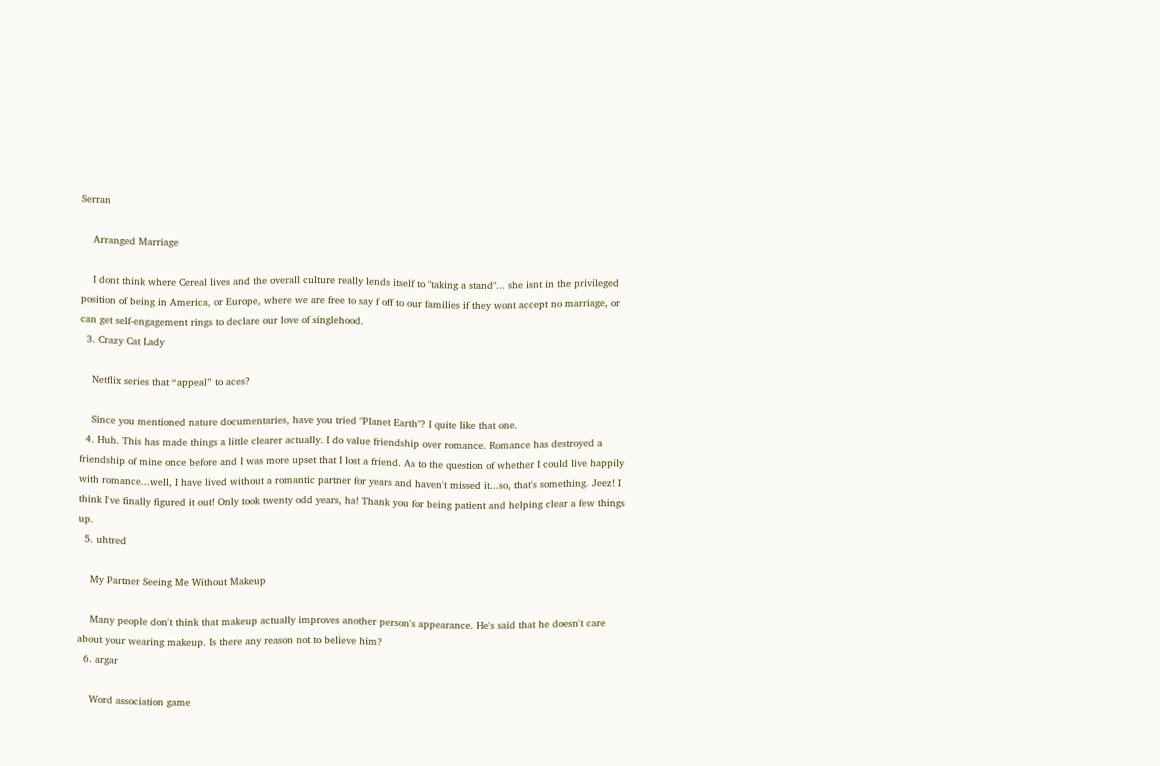Serran

    Arranged Marriage

    I dont think where Cereal lives and the overall culture really lends itself to "taking a stand"... she isnt in the privileged position of being in America, or Europe, where we are free to say f off to our families if they wont accept no marriage, or can get self-engagement rings to declare our love of singlehood.
  3. Crazy Cat Lady

    Netflix series that “appeal” to aces?

    Since you mentioned nature documentaries, have you tried "Planet Earth"? I quite like that one.
  4. Huh. This has made things a little clearer actually. I do value friendship over romance. Romance has destroyed a friendship of mine once before and I was more upset that I lost a friend. As to the question of whether I could live happily with romance...well, I have lived without a romantic partner for years and haven't missed it...so, that's something. Jeez! I think I've finally figured it out! Only took twenty odd years, ha! Thank you for being patient and helping clear a few things up.
  5. uhtred

    My Partner Seeing Me Without Makeup

    Many people don't think that makeup actually improves another person's appearance. He's said that he doesn't care about your wearing makeup. Is there any reason not to believe him?
  6. argar

    Word association game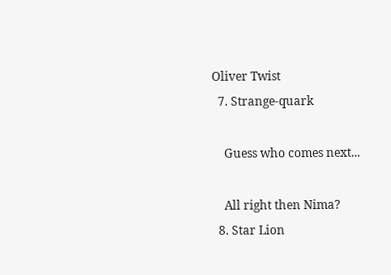Oliver Twist
  7. Strange-quark

    Guess who comes next...

    All right then Nima?
  8. Star Lion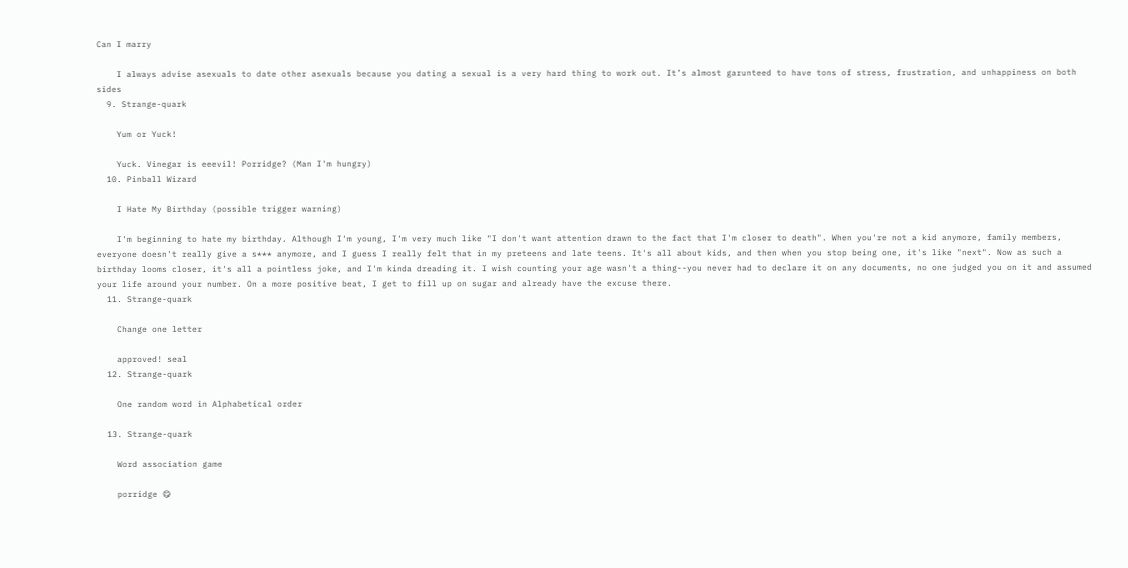Can I marry

    I always advise asexuals to date other asexuals because you dating a sexual is a very hard thing to work out. It’s almost garunteed to have tons of stress, frustration, and unhappiness on both sides
  9. Strange-quark

    Yum or Yuck!

    Yuck. Vinegar is eeevil! Porridge? (Man I'm hungry)
  10. Pinball Wizard

    I Hate My Birthday (possible trigger warning)

    I'm beginning to hate my birthday. Although I'm young, I'm very much like "I don't want attention drawn to the fact that I'm closer to death". When you're not a kid anymore, family members, everyone doesn't really give a s*** anymore, and I guess I really felt that in my preteens and late teens. It's all about kids, and then when you stop being one, it's like "next". Now as such a birthday looms closer, it's all a pointless joke, and I'm kinda dreading it. I wish counting your age wasn't a thing--you never had to declare it on any documents, no one judged you on it and assumed your life around your number. On a more positive beat, I get to fill up on sugar and already have the excuse there.
  11. Strange-quark

    Change one letter

    approved! seal
  12. Strange-quark

    One random word in Alphabetical order

  13. Strange-quark

    Word association game

    porridge 😋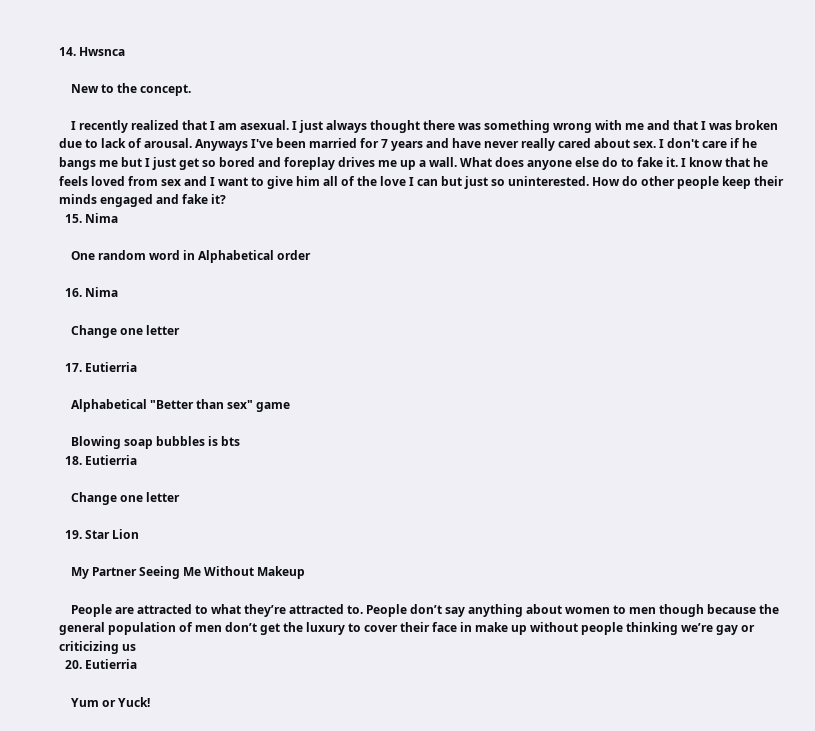14. Hwsnca

    New to the concept.

    I recently realized that I am asexual. I just always thought there was something wrong with me and that I was broken due to lack of arousal. Anyways I've been married for 7 years and have never really cared about sex. I don't care if he bangs me but I just get so bored and foreplay drives me up a wall. What does anyone else do to fake it. I know that he feels loved from sex and I want to give him all of the love I can but just so uninterested. How do other people keep their minds engaged and fake it?
  15. Nima

    One random word in Alphabetical order

  16. Nima

    Change one letter

  17. Eutierria

    Alphabetical "Better than sex" game

    Blowing soap bubbles is bts
  18. Eutierria

    Change one letter

  19. Star Lion

    My Partner Seeing Me Without Makeup

    People are attracted to what they’re attracted to. People don’t say anything about women to men though because the general population of men don’t get the luxury to cover their face in make up without people thinking we’re gay or criticizing us
  20. Eutierria

    Yum or Yuck!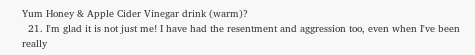Yum Honey & Apple Cider Vinegar drink (warm)?
  21. I'm glad it is not just me! I have had the resentment and aggression too, even when I've been really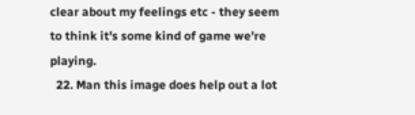clear about my feelings etc - they seem to think it's some kind of game we're playing.
  22. Man this image does help out a lot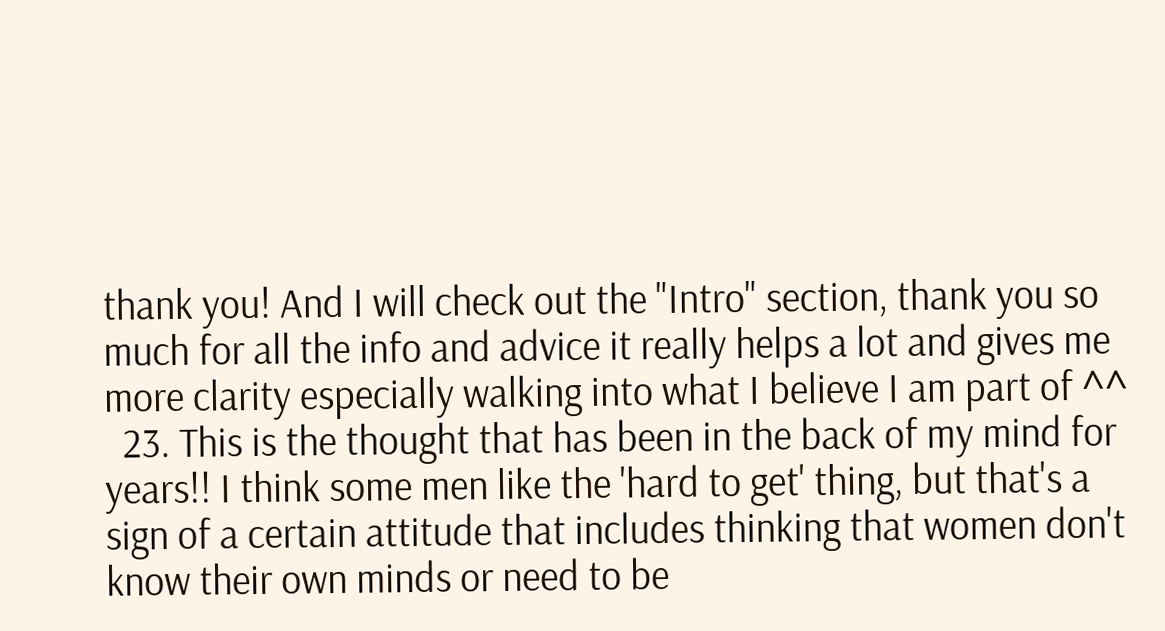thank you! And I will check out the "Intro" section, thank you so much for all the info and advice it really helps a lot and gives me more clarity especially walking into what I believe I am part of ^^
  23. This is the thought that has been in the back of my mind for years!! I think some men like the 'hard to get' thing, but that's a sign of a certain attitude that includes thinking that women don't know their own minds or need to be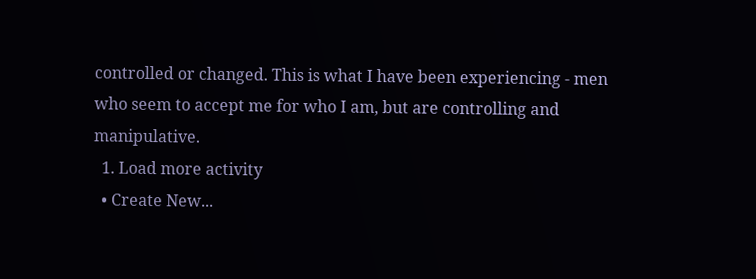controlled or changed. This is what I have been experiencing - men who seem to accept me for who I am, but are controlling and manipulative.
  1. Load more activity
  • Create New...